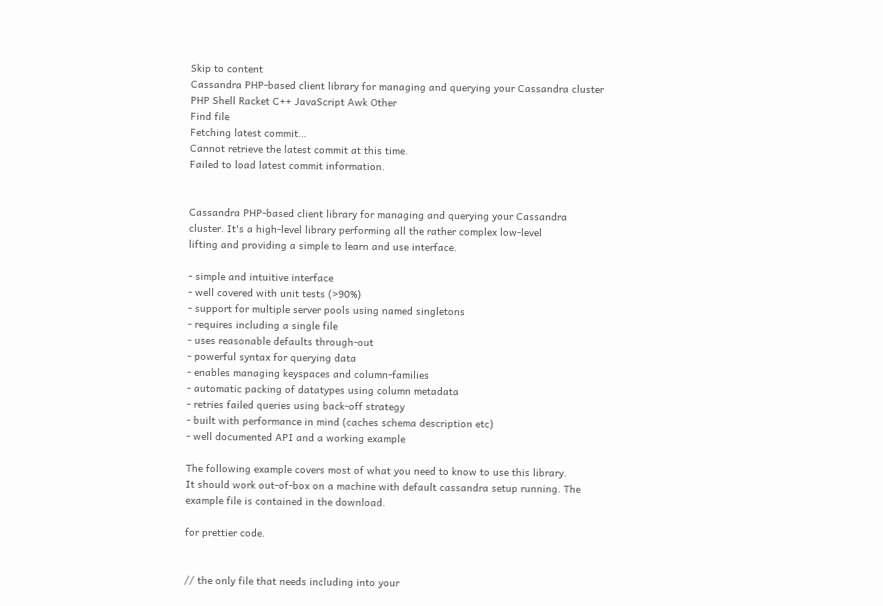Skip to content
Cassandra PHP-based client library for managing and querying your Cassandra cluster
PHP Shell Racket C++ JavaScript Awk Other
Find file
Fetching latest commit…
Cannot retrieve the latest commit at this time.
Failed to load latest commit information.


Cassandra PHP-based client library for managing and querying your Cassandra
cluster. It's a high-level library performing all the rather complex low-level
lifting and providing a simple to learn and use interface.

- simple and intuitive interface
- well covered with unit tests (>90%)
- support for multiple server pools using named singletons
- requires including a single file
- uses reasonable defaults through-out
- powerful syntax for querying data
- enables managing keyspaces and column-families
- automatic packing of datatypes using column metadata
- retries failed queries using back-off strategy
- built with performance in mind (caches schema description etc)
- well documented API and a working example

The following example covers most of what you need to know to use this library.
It should work out-of-box on a machine with default cassandra setup running. The
example file is contained in the download.

for prettier code.


// the only file that needs including into your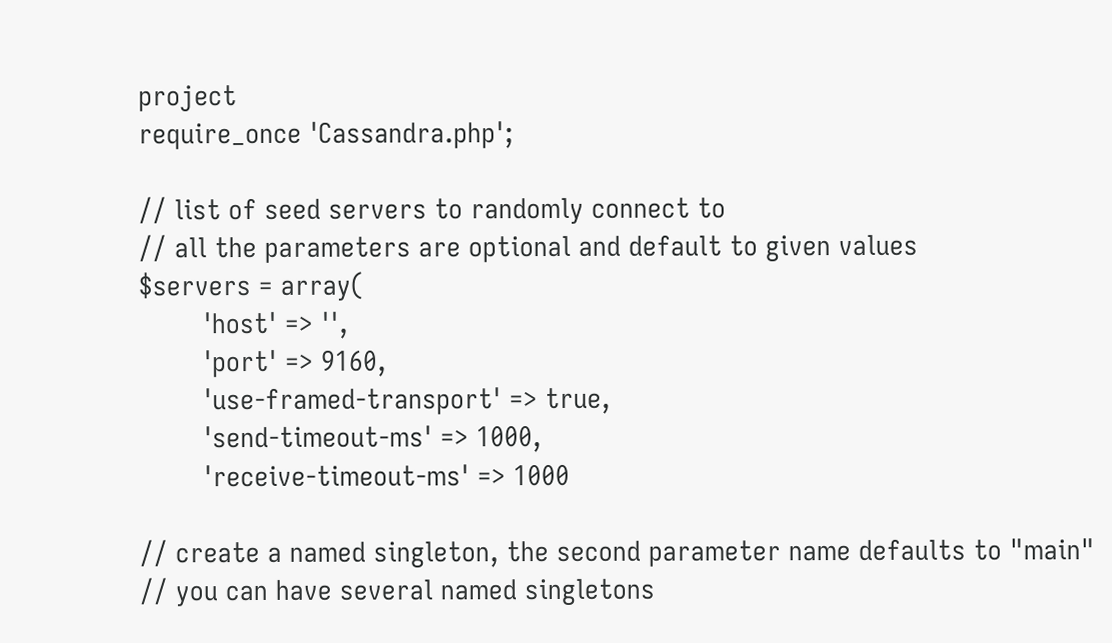project
require_once 'Cassandra.php';

// list of seed servers to randomly connect to
// all the parameters are optional and default to given values
$servers = array(
        'host' => '',
        'port' => 9160,
        'use-framed-transport' => true,
        'send-timeout-ms' => 1000,
        'receive-timeout-ms' => 1000

// create a named singleton, the second parameter name defaults to "main"
// you can have several named singletons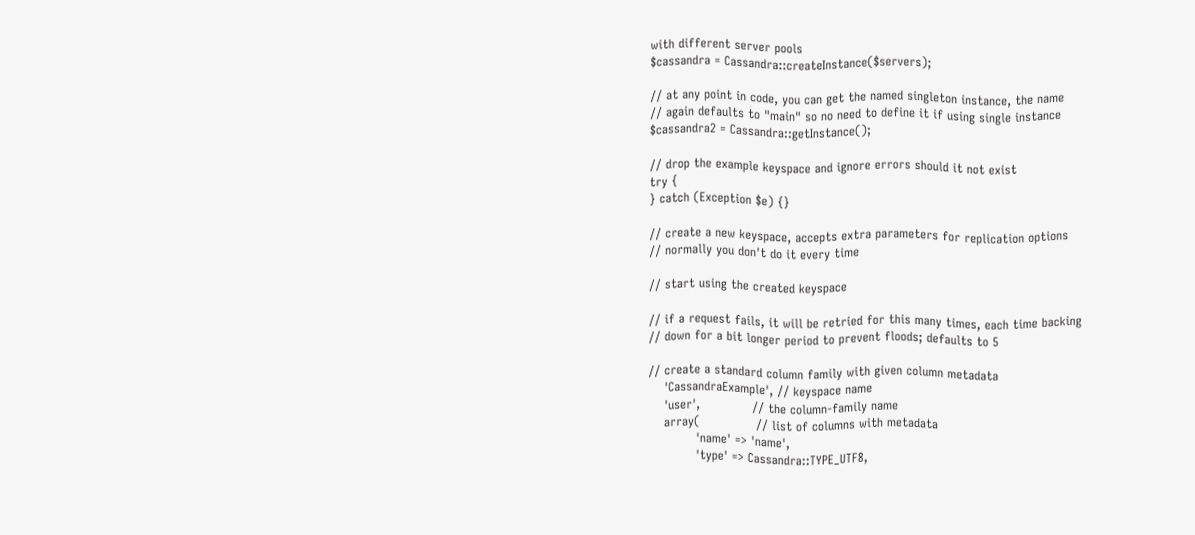with different server pools
$cassandra = Cassandra::createInstance($servers);

// at any point in code, you can get the named singleton instance, the name
// again defaults to "main" so no need to define it if using single instance
$cassandra2 = Cassandra::getInstance();

// drop the example keyspace and ignore errors should it not exist
try {
} catch (Exception $e) {}

// create a new keyspace, accepts extra parameters for replication options
// normally you don't do it every time

// start using the created keyspace

// if a request fails, it will be retried for this many times, each time backing
// down for a bit longer period to prevent floods; defaults to 5

// create a standard column family with given column metadata
    'CassandraExample', // keyspace name
    'user',             // the column-family name
    array(              // list of columns with metadata
            'name' => 'name',
            'type' => Cassandra::TYPE_UTF8,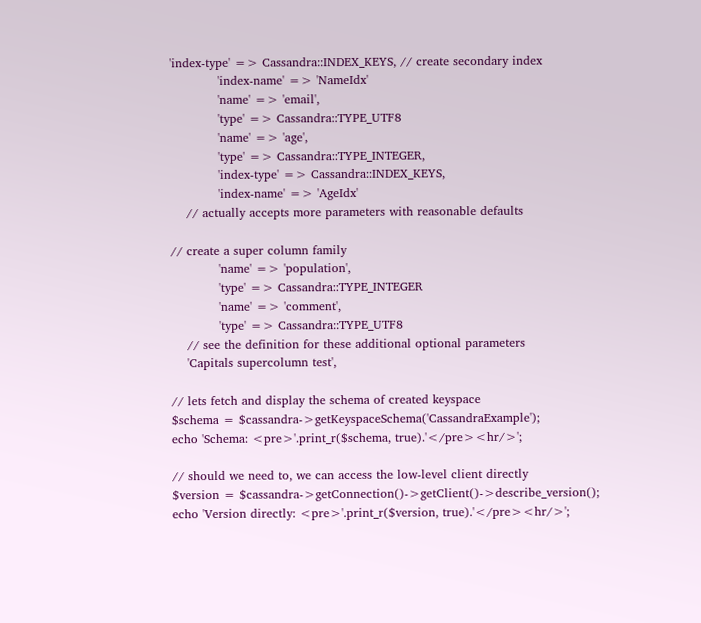'index-type' => Cassandra::INDEX_KEYS, // create secondary index
            'index-name' => 'NameIdx'
            'name' => 'email',
            'type' => Cassandra::TYPE_UTF8
            'name' => 'age',
            'type' => Cassandra::TYPE_INTEGER,
            'index-type' => Cassandra::INDEX_KEYS,
            'index-name' => 'AgeIdx'
    // actually accepts more parameters with reasonable defaults

// create a super column family
            'name' => 'population',
            'type' => Cassandra::TYPE_INTEGER
            'name' => 'comment',
            'type' => Cassandra::TYPE_UTF8
    // see the definition for these additional optional parameters
    'Capitals supercolumn test',

// lets fetch and display the schema of created keyspace
$schema = $cassandra->getKeyspaceSchema('CassandraExample');
echo 'Schema: <pre>'.print_r($schema, true).'</pre><hr/>';

// should we need to, we can access the low-level client directly
$version = $cassandra->getConnection()->getClient()->describe_version();
echo 'Version directly: <pre>'.print_r($version, true).'</pre><hr/>';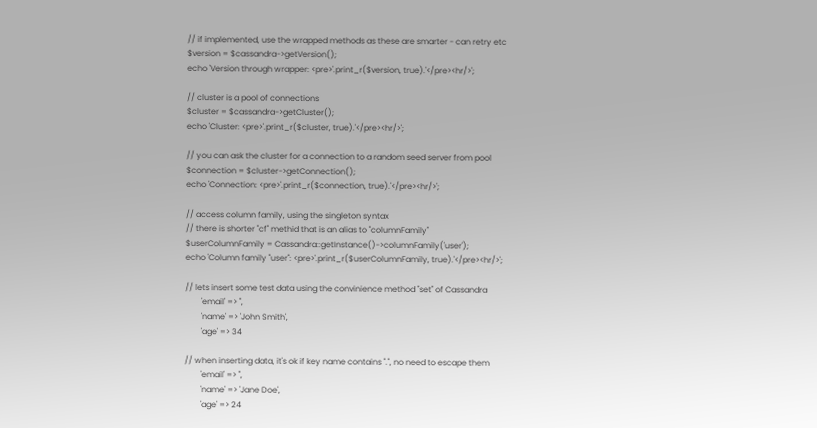// if implemented, use the wrapped methods as these are smarter - can retry etc
$version = $cassandra->getVersion();
echo 'Version through wrapper: <pre>'.print_r($version, true).'</pre><hr/>';

// cluster is a pool of connections
$cluster = $cassandra->getCluster();
echo 'Cluster: <pre>'.print_r($cluster, true).'</pre><hr/>';

// you can ask the cluster for a connection to a random seed server from pool
$connection = $cluster->getConnection();
echo 'Connection: <pre>'.print_r($connection, true).'</pre><hr/>';

// access column family, using the singleton syntax
// there is shorter "cf" methid that is an alias to "columnFamily"
$userColumnFamily = Cassandra::getInstance()->columnFamily('user');
echo 'Column family "user": <pre>'.print_r($userColumnFamily, true).'</pre><hr/>';

// lets insert some test data using the convinience method "set" of Cassandra
        'email' => '',
        'name' => 'John Smith',
        'age' => 34

// when inserting data, it's ok if key name contains ".", no need to escape them
        'email' => '',
        'name' => 'Jane Doe',
        'age' => 24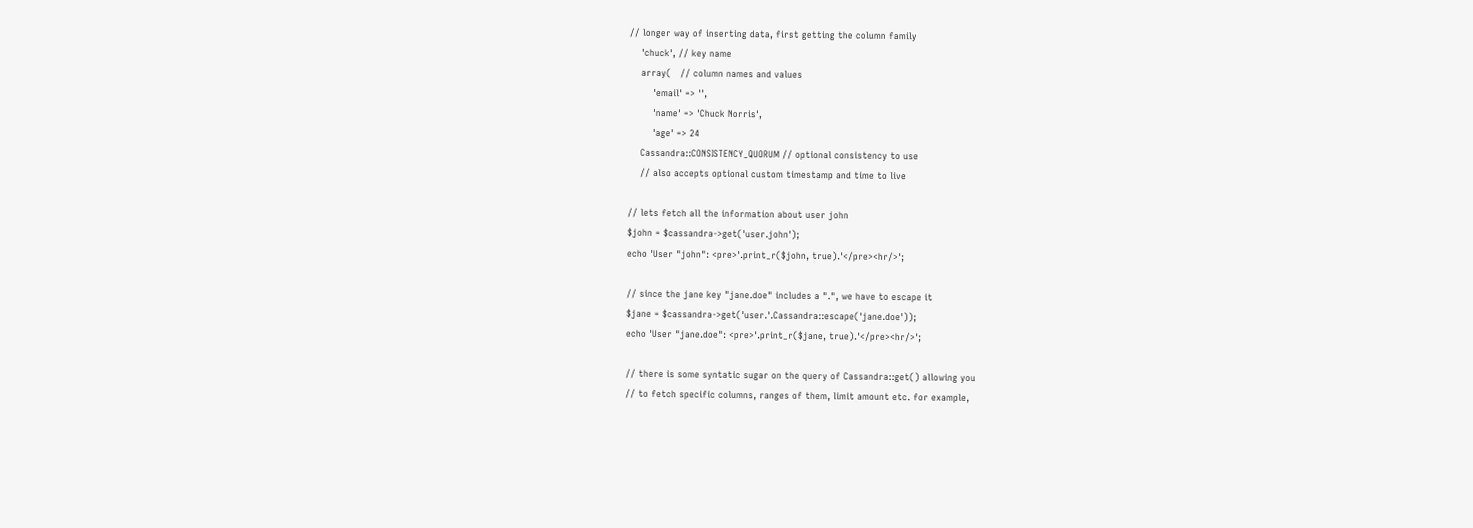// longer way of inserting data, first getting the column family
    'chuck', // key name
    array(   // column names and values
        'email' => '',
        'name' => 'Chuck Norris',
        'age' => 24
    Cassandra::CONSISTENCY_QUORUM // optional consistency to use
    // also accepts optional custom timestamp and time to live

// lets fetch all the information about user john
$john = $cassandra->get('user.john');
echo 'User "john": <pre>'.print_r($john, true).'</pre><hr/>';

// since the jane key "jane.doe" includes a ".", we have to escape it
$jane = $cassandra->get('user.'.Cassandra::escape('jane.doe'));
echo 'User "jane.doe": <pre>'.print_r($jane, true).'</pre><hr/>';

// there is some syntatic sugar on the query of Cassandra::get() allowing you
// to fetch specific columns, ranges of them, limit amount etc. for example,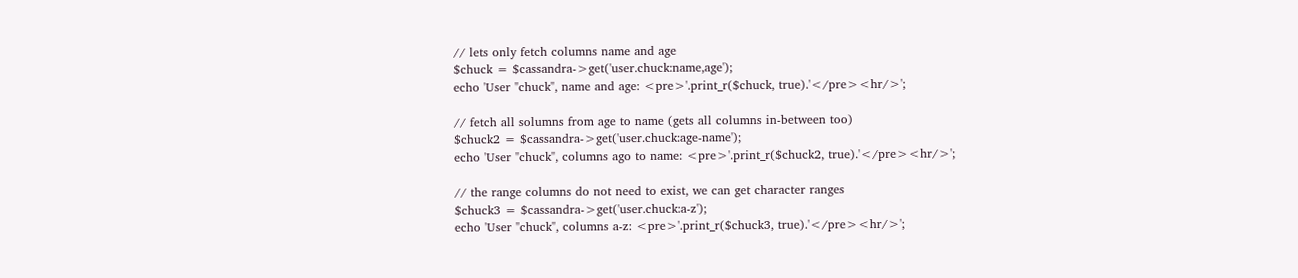// lets only fetch columns name and age
$chuck = $cassandra->get('user.chuck:name,age');
echo 'User "chuck", name and age: <pre>'.print_r($chuck, true).'</pre><hr/>';

// fetch all solumns from age to name (gets all columns in-between too)
$chuck2 = $cassandra->get('user.chuck:age-name');
echo 'User "chuck", columns ago to name: <pre>'.print_r($chuck2, true).'</pre><hr/>';

// the range columns do not need to exist, we can get character ranges
$chuck3 = $cassandra->get('user.chuck:a-z');
echo 'User "chuck", columns a-z: <pre>'.print_r($chuck3, true).'</pre><hr/>';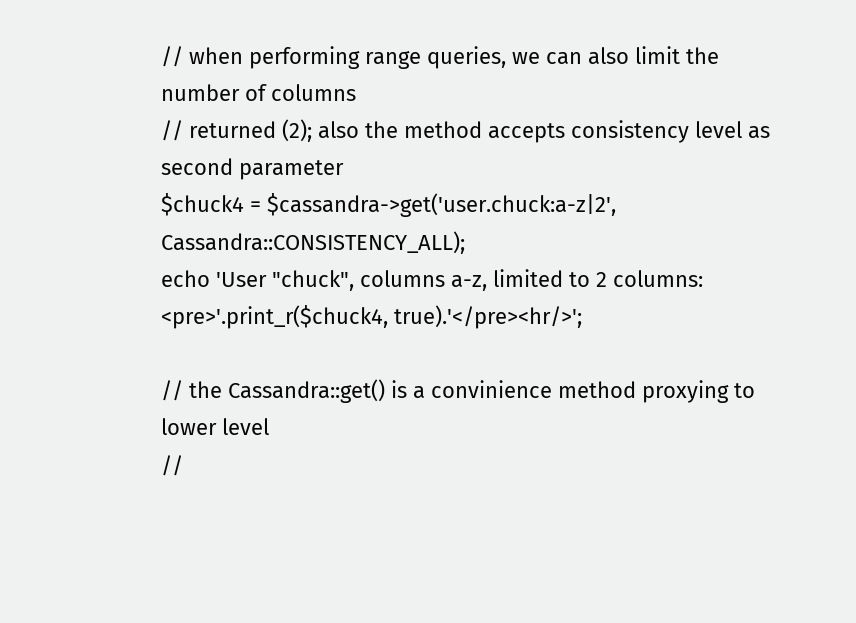// when performing range queries, we can also limit the number of columns
// returned (2); also the method accepts consistency level as second parameter
$chuck4 = $cassandra->get('user.chuck:a-z|2', Cassandra::CONSISTENCY_ALL);
echo 'User "chuck", columns a-z, limited to 2 columns: <pre>'.print_r($chuck4, true).'</pre><hr/>';

// the Cassandra::get() is a convinience method proxying to lower level
//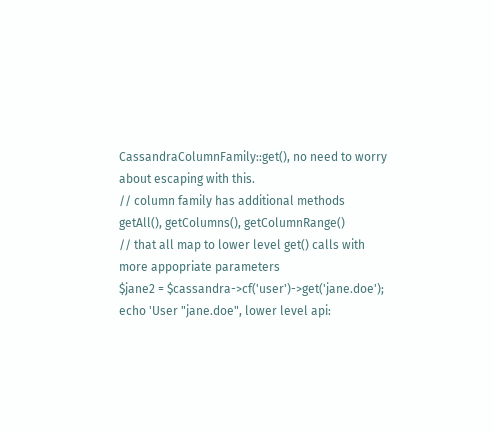CassandraColumnFamily::get(), no need to worry about escaping with this.
// column family has additional methods getAll(), getColumns(), getColumnRange()
// that all map to lower level get() calls with more appopriate parameters
$jane2 = $cassandra->cf('user')->get('jane.doe');
echo 'User "jane.doe", lower level api: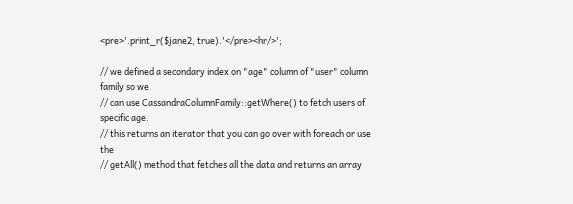<pre>'.print_r($jane2, true).'</pre><hr/>';

// we defined a secondary index on "age" column of "user" column family so we
// can use CassandraColumnFamily::getWhere() to fetch users of specific age.
// this returns an iterator that you can go over with foreach or use the
// getAll() method that fetches all the data and returns an array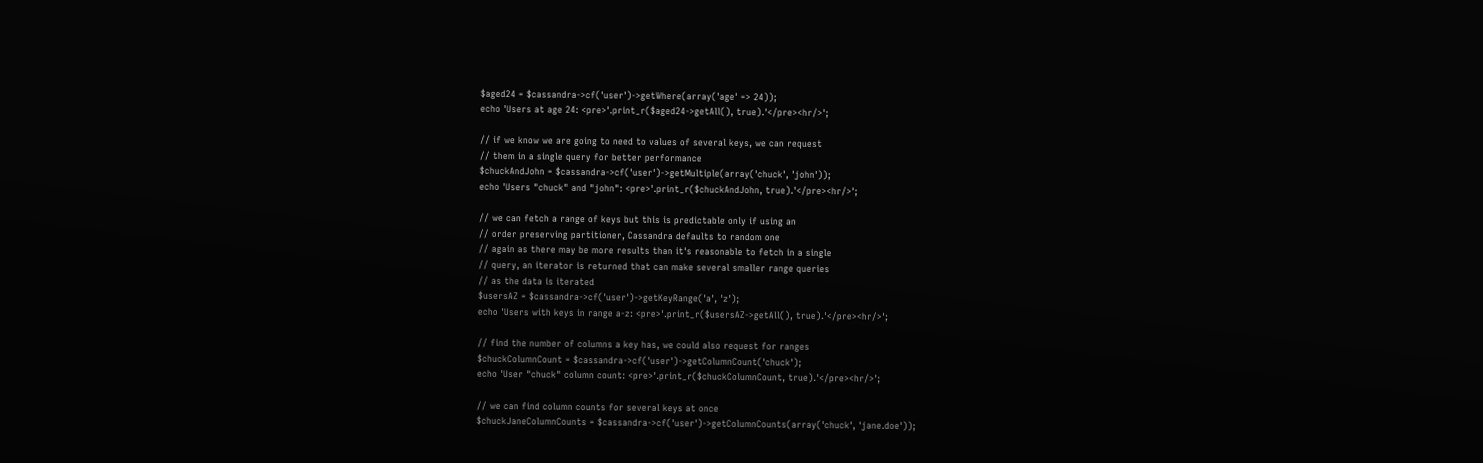$aged24 = $cassandra->cf('user')->getWhere(array('age' => 24));
echo 'Users at age 24: <pre>'.print_r($aged24->getAll(), true).'</pre><hr/>';

// if we know we are going to need to values of several keys, we can request
// them in a single query for better performance
$chuckAndJohn = $cassandra->cf('user')->getMultiple(array('chuck', 'john'));
echo 'Users "chuck" and "john": <pre>'.print_r($chuckAndJohn, true).'</pre><hr/>';

// we can fetch a range of keys but this is predictable only if using an
// order preserving partitioner, Cassandra defaults to random one
// again as there may be more results than it's reasonable to fetch in a single
// query, an iterator is returned that can make several smaller range queries
// as the data is iterated
$usersAZ = $cassandra->cf('user')->getKeyRange('a', 'z');
echo 'Users with keys in range a-z: <pre>'.print_r($usersAZ->getAll(), true).'</pre><hr/>';

// find the number of columns a key has, we could also request for ranges
$chuckColumnCount = $cassandra->cf('user')->getColumnCount('chuck');
echo 'User "chuck" column count: <pre>'.print_r($chuckColumnCount, true).'</pre><hr/>';

// we can find column counts for several keys at once
$chuckJaneColumnCounts = $cassandra->cf('user')->getColumnCounts(array('chuck', 'jane.doe'));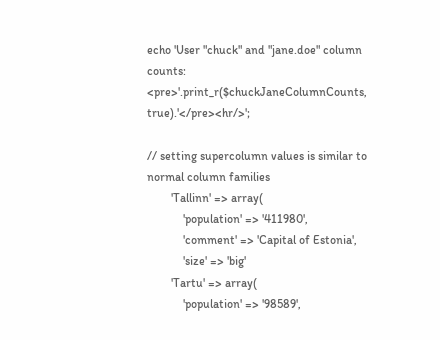echo 'User "chuck" and "jane.doe" column counts: <pre>'.print_r($chuckJaneColumnCounts, true).'</pre><hr/>';

// setting supercolumn values is similar to normal column families
        'Tallinn' => array(
            'population' => '411980',
            'comment' => 'Capital of Estonia',
            'size' => 'big'
        'Tartu' => array(
            'population' => '98589',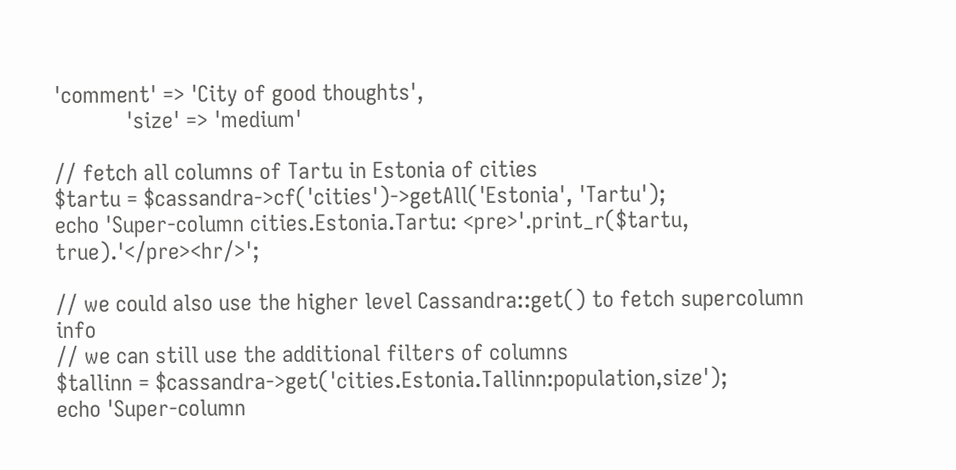'comment' => 'City of good thoughts',
            'size' => 'medium'

// fetch all columns of Tartu in Estonia of cities
$tartu = $cassandra->cf('cities')->getAll('Estonia', 'Tartu');
echo 'Super-column cities.Estonia.Tartu: <pre>'.print_r($tartu, true).'</pre><hr/>';

// we could also use the higher level Cassandra::get() to fetch supercolumn info
// we can still use the additional filters of columns
$tallinn = $cassandra->get('cities.Estonia.Tallinn:population,size');
echo 'Super-column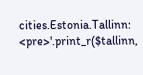cities.Estonia.Tallinn: <pre>'.print_r($tallinn,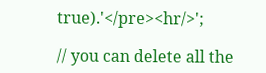true).'</pre><hr/>';

// you can delete all the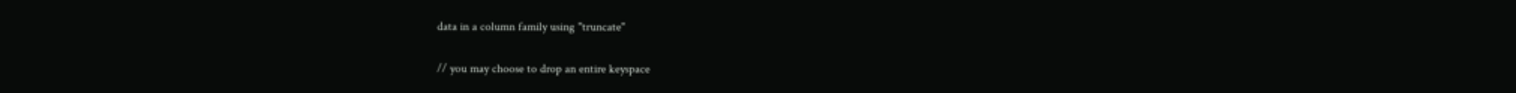data in a column family using "truncate"

// you may choose to drop an entire keyspace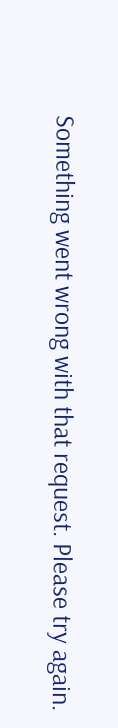Something went wrong with that request. Please try again.